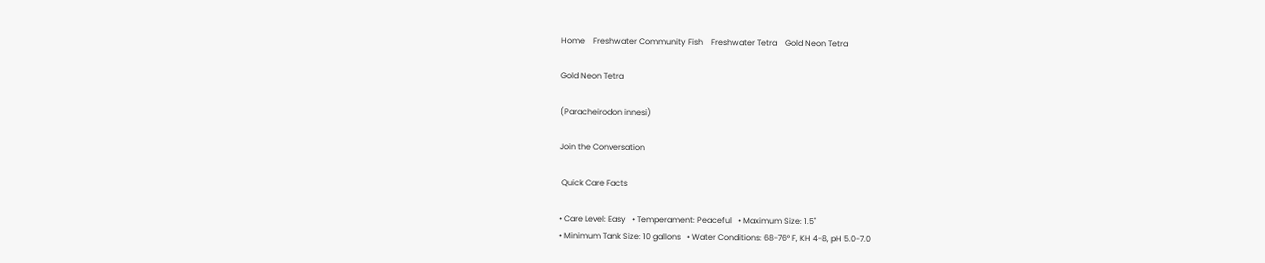Home    Freshwater Community Fish    Freshwater Tetra    Gold Neon Tetra

Gold Neon Tetra

(Paracheirodon innesi)

Join the Conversation

 Quick Care Facts

• Care Level: Easy   • Temperament: Peaceful   • Maximum Size: 1.5"
• Minimum Tank Size: 10 gallons   • Water Conditions: 68-76° F, KH 4-8, pH 5.0-7.0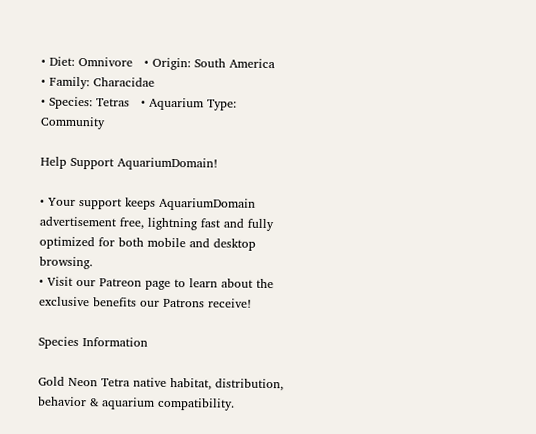• Diet: Omnivore   • Origin: South America   • Family: Characidae
• Species: Tetras   • Aquarium Type: Community

Help Support AquariumDomain!

• Your support keeps AquariumDomain advertisement free, lightning fast and fully optimized for both mobile and desktop browsing.
• Visit our Patreon page to learn about the exclusive benefits our Patrons receive!

Species Information

Gold Neon Tetra native habitat, distribution, behavior & aquarium compatibility.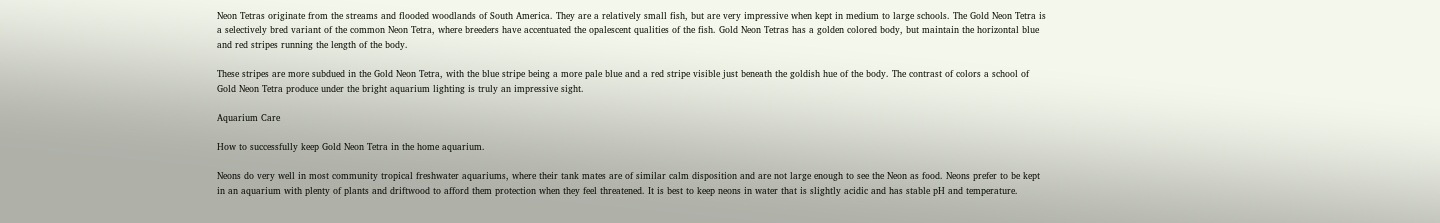Neon Tetras originate from the streams and flooded woodlands of South America. They are a relatively small fish, but are very impressive when kept in medium to large schools. The Gold Neon Tetra is a selectively bred variant of the common Neon Tetra, where breeders have accentuated the opalescent qualities of the fish. Gold Neon Tetras has a golden colored body, but maintain the horizontal blue and red stripes running the length of the body.

These stripes are more subdued in the Gold Neon Tetra, with the blue stripe being a more pale blue and a red stripe visible just beneath the goldish hue of the body. The contrast of colors a school of Gold Neon Tetra produce under the bright aquarium lighting is truly an impressive sight.

Aquarium Care

How to successfully keep Gold Neon Tetra in the home aquarium.

Neons do very well in most community tropical freshwater aquariums, where their tank mates are of similar calm disposition and are not large enough to see the Neon as food. Neons prefer to be kept in an aquarium with plenty of plants and driftwood to afford them protection when they feel threatened. It is best to keep neons in water that is slightly acidic and has stable pH and temperature.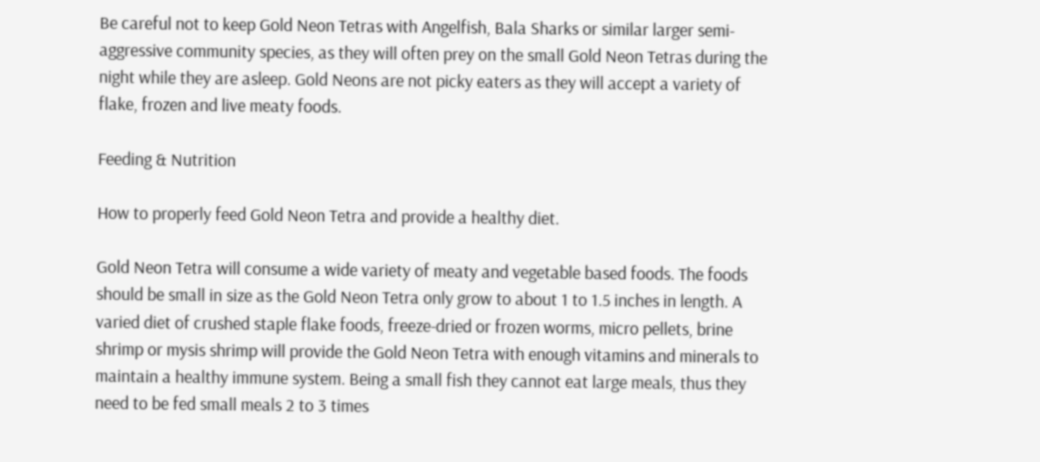Be careful not to keep Gold Neon Tetras with Angelfish, Bala Sharks or similar larger semi-aggressive community species, as they will often prey on the small Gold Neon Tetras during the night while they are asleep. Gold Neons are not picky eaters as they will accept a variety of flake, frozen and live meaty foods.

Feeding & Nutrition

How to properly feed Gold Neon Tetra and provide a healthy diet.

Gold Neon Tetra will consume a wide variety of meaty and vegetable based foods. The foods should be small in size as the Gold Neon Tetra only grow to about 1 to 1.5 inches in length. A varied diet of crushed staple flake foods, freeze-dried or frozen worms, micro pellets, brine shrimp or mysis shrimp will provide the Gold Neon Tetra with enough vitamins and minerals to maintain a healthy immune system. Being a small fish they cannot eat large meals, thus they need to be fed small meals 2 to 3 times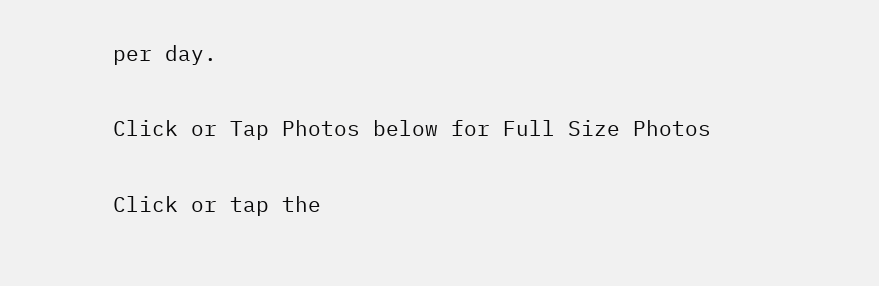per day.

Click or Tap Photos below for Full Size Photos

Click or tap the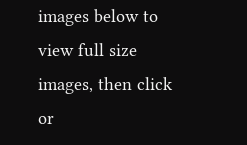images below to view full size images, then click or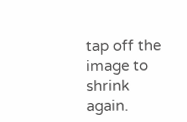tap off the image to shrink again.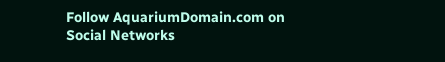Follow AquariumDomain.com on Social Networks